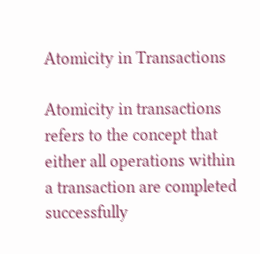Atomicity in Transactions

Atomicity in transactions refers to the concept that either all operations within a transaction are completed successfully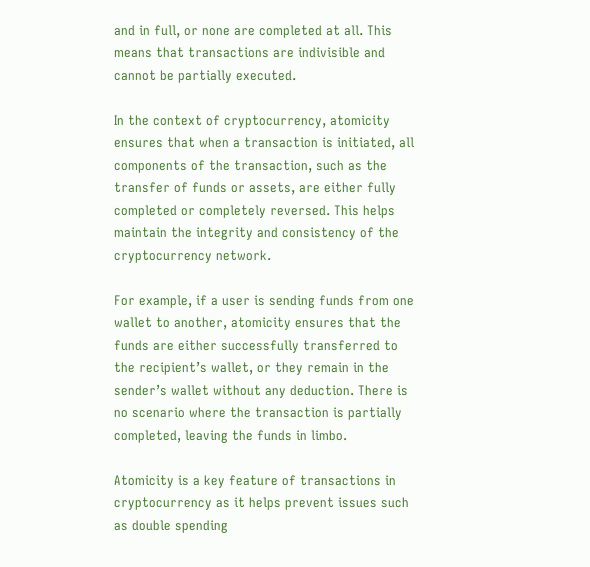and in full, or none are completed at all. This means that transactions are indivisible and cannot be partially executed.

In the context of cryptocurrency, atomicity ensures that when a transaction is initiated, all components of the transaction, such as the transfer of funds or assets, are either fully completed or completely reversed. This helps maintain the integrity and consistency of the cryptocurrency network.

For example, if a user is sending funds from one wallet to another, atomicity ensures that the funds are either successfully transferred to the recipient’s wallet, or they remain in the sender’s wallet without any deduction. There is no scenario where the transaction is partially completed, leaving the funds in limbo.

Atomicity is a key feature of transactions in cryptocurrency as it helps prevent issues such as double spending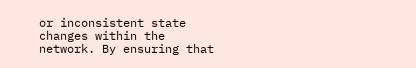or inconsistent state changes within the network. By ensuring that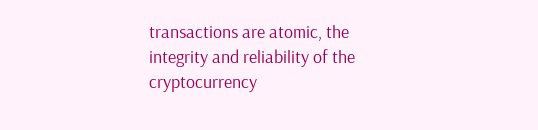transactions are atomic, the integrity and reliability of the cryptocurrency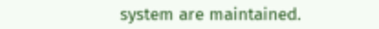system are maintained.